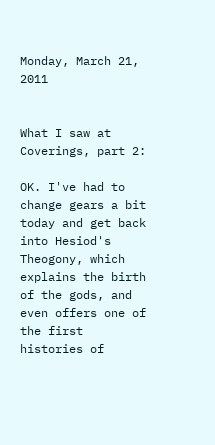Monday, March 21, 2011


What I saw at Coverings, part 2:

OK. I've had to change gears a bit today and get back into Hesiod's Theogony, which explains the birth of the gods, and even offers one of the first histories of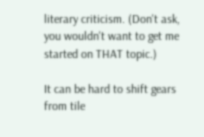literary criticism. (Don't ask, you wouldn't want to get me started on THAT topic.)

It can be hard to shift gears from tile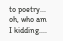to poetry... oh, who am I kidding....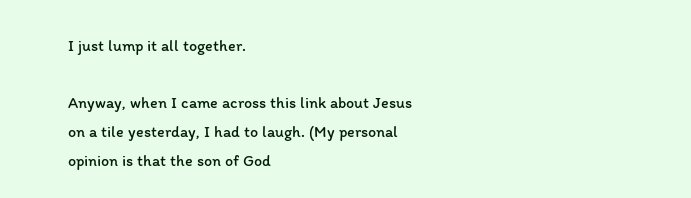I just lump it all together.

Anyway, when I came across this link about Jesus on a tile yesterday, I had to laugh. (My personal opinion is that the son of God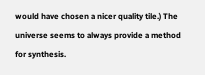would have chosen a nicer quality tile.) The universe seems to always provide a method for synthesis.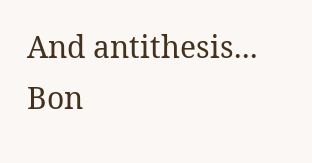And antithesis...
Bon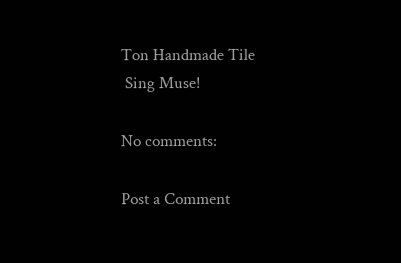Ton Handmade Tile
 Sing Muse!

No comments:

Post a Comment